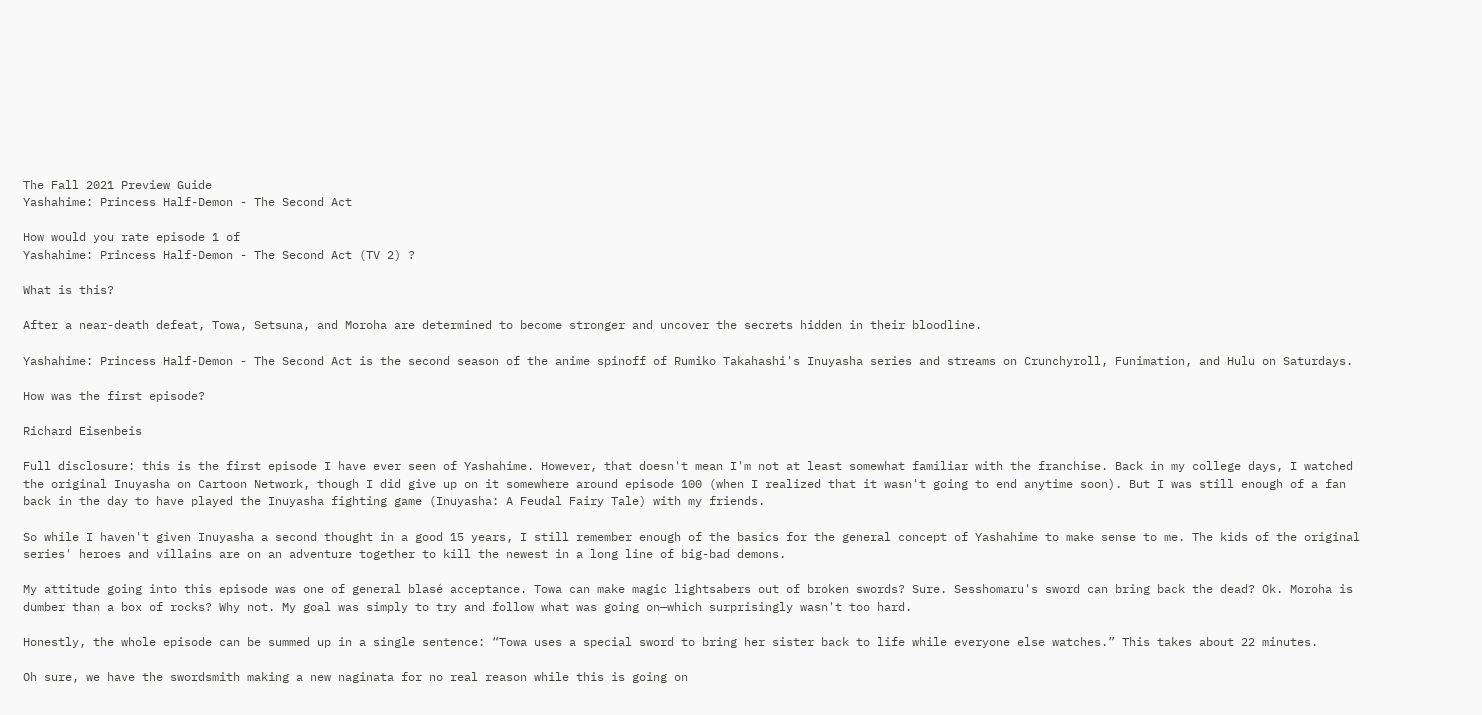The Fall 2021 Preview Guide
Yashahime: Princess Half-Demon - The Second Act

How would you rate episode 1 of
Yashahime: Princess Half-Demon - The Second Act (TV 2) ?

What is this?

After a near-death defeat, Towa, Setsuna, and Moroha are determined to become stronger and uncover the secrets hidden in their bloodline.

Yashahime: Princess Half-Demon - The Second Act is the second season of the anime spinoff of Rumiko Takahashi's Inuyasha series and streams on Crunchyroll, Funimation, and Hulu on Saturdays.

How was the first episode?

Richard Eisenbeis

Full disclosure: this is the first episode I have ever seen of Yashahime. However, that doesn't mean I'm not at least somewhat familiar with the franchise. Back in my college days, I watched the original Inuyasha on Cartoon Network, though I did give up on it somewhere around episode 100 (when I realized that it wasn't going to end anytime soon). But I was still enough of a fan back in the day to have played the Inuyasha fighting game (Inuyasha: A Feudal Fairy Tale) with my friends.

So while I haven't given Inuyasha a second thought in a good 15 years, I still remember enough of the basics for the general concept of Yashahime to make sense to me. The kids of the original series' heroes and villains are on an adventure together to kill the newest in a long line of big-bad demons.

My attitude going into this episode was one of general blasé acceptance. Towa can make magic lightsabers out of broken swords? Sure. Sesshomaru's sword can bring back the dead? Ok. Moroha is dumber than a box of rocks? Why not. My goal was simply to try and follow what was going on—which surprisingly wasn't too hard.

Honestly, the whole episode can be summed up in a single sentence: “Towa uses a special sword to bring her sister back to life while everyone else watches.” This takes about 22 minutes.

Oh sure, we have the swordsmith making a new naginata for no real reason while this is going on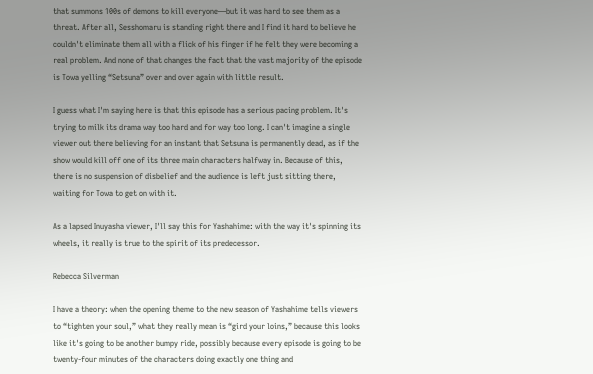that summons 100s of demons to kill everyone—but it was hard to see them as a threat. After all, Sesshomaru is standing right there and I find it hard to believe he couldn't eliminate them all with a flick of his finger if he felt they were becoming a real problem. And none of that changes the fact that the vast majority of the episode is Towa yelling “Setsuna” over and over again with little result.

I guess what I'm saying here is that this episode has a serious pacing problem. It's trying to milk its drama way too hard and for way too long. I can't imagine a single viewer out there believing for an instant that Setsuna is permanently dead, as if the show would kill off one of its three main characters halfway in. Because of this, there is no suspension of disbelief and the audience is left just sitting there, waiting for Towa to get on with it.

As a lapsed Inuyasha viewer, I'll say this for Yashahime: with the way it's spinning its wheels, it really is true to the spirit of its predecessor.

Rebecca Silverman

I have a theory: when the opening theme to the new season of Yashahime tells viewers to “tighten your soul,” what they really mean is “gird your loins,” because this looks like it's going to be another bumpy ride, possibly because every episode is going to be twenty-four minutes of the characters doing exactly one thing and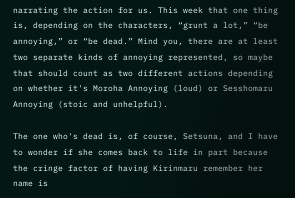narrating the action for us. This week that one thing is, depending on the characters, “grunt a lot,” “be annoying,” or “be dead.” Mind you, there are at least two separate kinds of annoying represented, so maybe that should count as two different actions depending on whether it's Moroha Annoying (loud) or Sesshomaru Annoying (stoic and unhelpful).

The one who's dead is, of course, Setsuna, and I have to wonder if she comes back to life in part because the cringe factor of having Kirinmaru remember her name is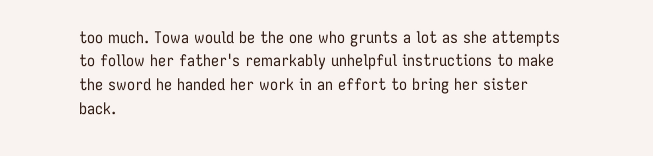too much. Towa would be the one who grunts a lot as she attempts to follow her father's remarkably unhelpful instructions to make the sword he handed her work in an effort to bring her sister back.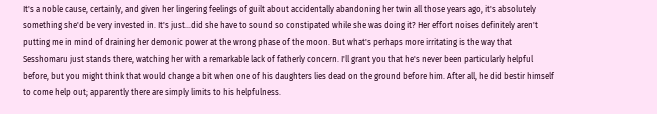It's a noble cause, certainly, and given her lingering feelings of guilt about accidentally abandoning her twin all those years ago, it's absolutely something she'd be very invested in. It's just…did she have to sound so constipated while she was doing it? Her effort noises definitely aren't putting me in mind of draining her demonic power at the wrong phase of the moon. But what's perhaps more irritating is the way that Sesshomaru just stands there, watching her with a remarkable lack of fatherly concern. I'll grant you that he's never been particularly helpful before, but you might think that would change a bit when one of his daughters lies dead on the ground before him. After all, he did bestir himself to come help out; apparently there are simply limits to his helpfulness.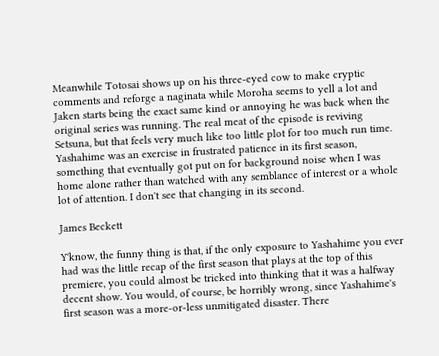Meanwhile Totosai shows up on his three-eyed cow to make cryptic comments and reforge a naginata while Moroha seems to yell a lot and Jaken starts being the exact same kind or annoying he was back when the original series was running. The real meat of the episode is reviving Setsuna, but that feels very much like too little plot for too much run time. Yashahime was an exercise in frustrated patience in its first season, something that eventually got put on for background noise when I was home alone rather than watched with any semblance of interest or a whole lot of attention. I don't see that changing in its second.

James Beckett

Y'know, the funny thing is that, if the only exposure to Yashahime you ever had was the little recap of the first season that plays at the top of this premiere, you could almost be tricked into thinking that it was a halfway decent show. You would, of course, be horribly wrong, since Yashahime's first season was a more-or-less unmitigated disaster. There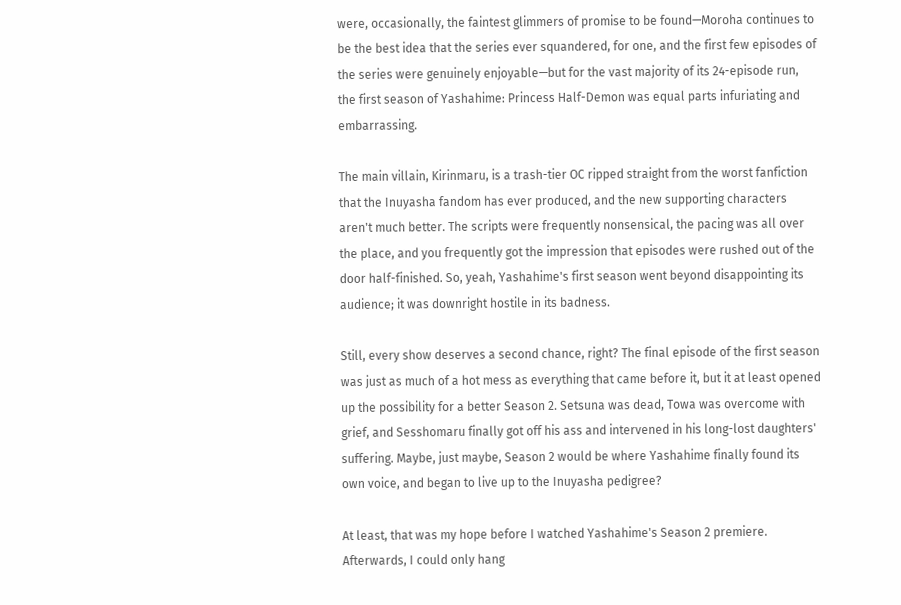were, occasionally, the faintest glimmers of promise to be found—Moroha continues to be the best idea that the series ever squandered, for one, and the first few episodes of the series were genuinely enjoyable—but for the vast majority of its 24-episode run, the first season of Yashahime: Princess Half-Demon was equal parts infuriating and embarrassing.

The main villain, Kirinmaru, is a trash-tier OC ripped straight from the worst fanfiction that the Inuyasha fandom has ever produced, and the new supporting characters aren't much better. The scripts were frequently nonsensical, the pacing was all over the place, and you frequently got the impression that episodes were rushed out of the door half-finished. So, yeah, Yashahime's first season went beyond disappointing its audience; it was downright hostile in its badness.

Still, every show deserves a second chance, right? The final episode of the first season was just as much of a hot mess as everything that came before it, but it at least opened up the possibility for a better Season 2. Setsuna was dead, Towa was overcome with grief, and Sesshomaru finally got off his ass and intervened in his long-lost daughters' suffering. Maybe, just maybe, Season 2 would be where Yashahime finally found its own voice, and began to live up to the Inuyasha pedigree?

At least, that was my hope before I watched Yashahime's Season 2 premiere. Afterwards, I could only hang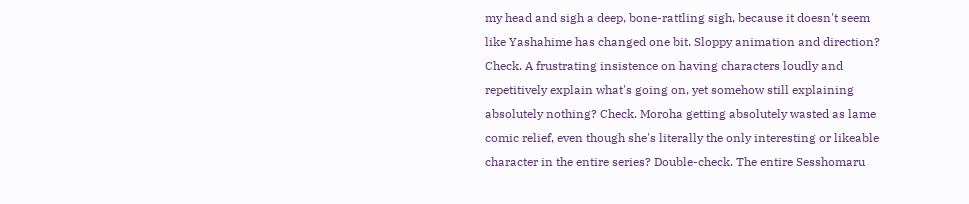my head and sigh a deep, bone-rattling sigh, because it doesn't seem like Yashahime has changed one bit. Sloppy animation and direction? Check. A frustrating insistence on having characters loudly and repetitively explain what's going on, yet somehow still explaining absolutely nothing? Check. Moroha getting absolutely wasted as lame comic relief, even though she's literally the only interesting or likeable character in the entire series? Double-check. The entire Sesshomaru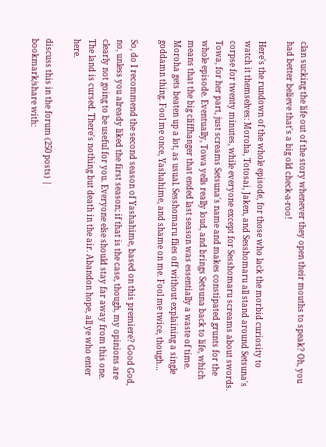clan sucking the life out of the story whenever they open their mouths to speak? Oh, you had better believe that's a big old check-a-roo!

Here's the rundown of the whole episode, for those who lack the morbid curiosity to watch it themselves: Moroha, Totosai, Jaken, and Sesshomaru all stand around Setsuna's corpse for twenty minutes, while everyone except for Sesshomaru screams about swords. Towa, for her part, just screams Setsuna's name and makes constipated grunts for the whole episode. Eventually, Towa yells really loud, and brings Setsuna back to life, which means that the big cliffhanger that ended last season was essentially a waste of time. Moroha gets beaten up a lot, as usual. Sesshomaru flies off without explaining a single goddamn thing. Fool me once, Yashahime, and shame on me. Fool me twice, though…

So, do I recommend the second season of Yashahime, based on this premiere? Good God, no, unless you already liked the first season; if that is the case, though, my opinions are clearly not going to be useful for you. Everyone else should stay far away from this one. The land is cursed. There's nothing but death in the air. Abandon hope, all ye who enter here.

discuss this in the forum (250 posts) |
bookmark/share with: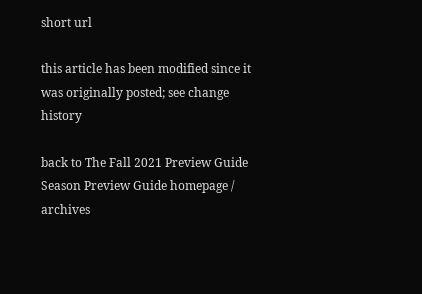short url

this article has been modified since it was originally posted; see change history

back to The Fall 2021 Preview Guide
Season Preview Guide homepage / archives